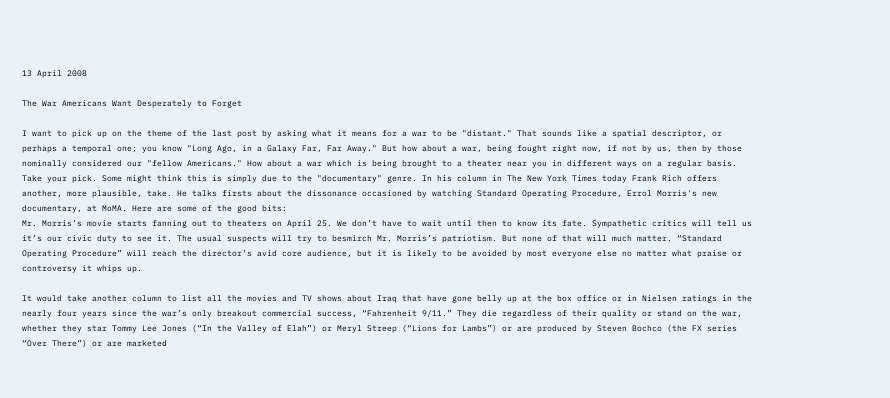13 April 2008

The War Americans Want Desperately to Forget

I want to pick up on the theme of the last post by asking what it means for a war to be "distant." That sounds like a spatial descriptor, or perhaps a temporal one; you know "Long Ago, in a Galaxy Far, Far Away." But how about a war, being fought right now, if not by us, then by those nominally considered our "fellow Americans." How about a war which is being brought to a theater near you in different ways on a regular basis. Take your pick. Some might think this is simply due to the "documentary" genre. In his column in The New York Times today Frank Rich offers another, more plausible, take. He talks firsts about the dissonance occasioned by watching Standard Operating Procedure, Errol Morris's new documentary, at MoMA. Here are some of the good bits:
Mr. Morris’s movie starts fanning out to theaters on April 25. We don’t have to wait until then to know its fate. Sympathetic critics will tell us it’s our civic duty to see it. The usual suspects will try to besmirch Mr. Morris’s patriotism. But none of that will much matter. “Standard Operating Procedure” will reach the director’s avid core audience, but it is likely to be avoided by most everyone else no matter what praise or controversy it whips up.

It would take another column to list all the movies and TV shows about Iraq that have gone belly up at the box office or in Nielsen ratings in the nearly four years since the war’s only breakout commercial success, “Fahrenheit 9/11.” They die regardless of their quality or stand on the war, whether they star Tommy Lee Jones (“In the Valley of Elah”) or Meryl Streep (“Lions for Lambs”) or are produced by Steven Bochco (the FX series “Over There”) or are marketed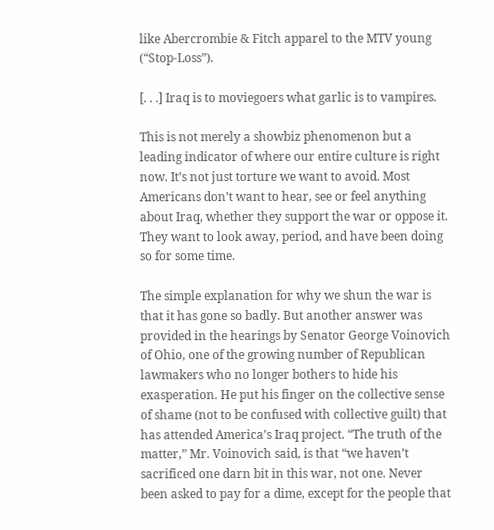like Abercrombie & Fitch apparel to the MTV young (“Stop-Loss”).

[. . .] Iraq is to moviegoers what garlic is to vampires.

This is not merely a showbiz phenomenon but a leading indicator of where our entire culture is right now. It’s not just torture we want to avoid. Most Americans don’t want to hear, see or feel anything about Iraq, whether they support the war or oppose it. They want to look away, period, and have been doing so for some time.

The simple explanation for why we shun the war is that it has gone so badly. But another answer was provided in the hearings by Senator George Voinovich of Ohio, one of the growing number of Republican lawmakers who no longer bothers to hide his exasperation. He put his finger on the collective sense of shame (not to be confused with collective guilt) that has attended America’s Iraq project. “The truth of the matter,” Mr. Voinovich said, is that “we haven’t sacrificed one darn bit in this war, not one. Never been asked to pay for a dime, except for the people that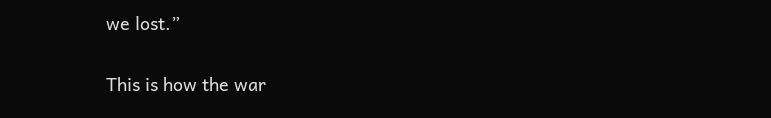we lost.”

This is how the war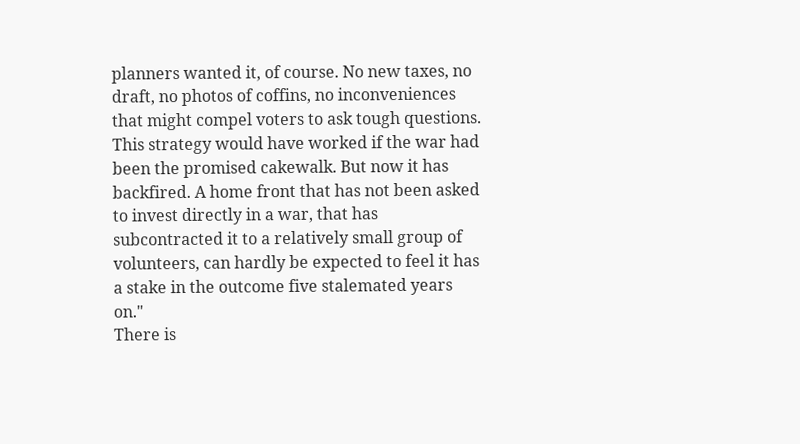planners wanted it, of course. No new taxes, no draft, no photos of coffins, no inconveniences that might compel voters to ask tough questions. This strategy would have worked if the war had been the promised cakewalk. But now it has backfired. A home front that has not been asked to invest directly in a war, that has subcontracted it to a relatively small group of volunteers, can hardly be expected to feel it has a stake in the outcome five stalemated years on."
There is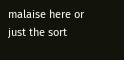malaise here or just the sort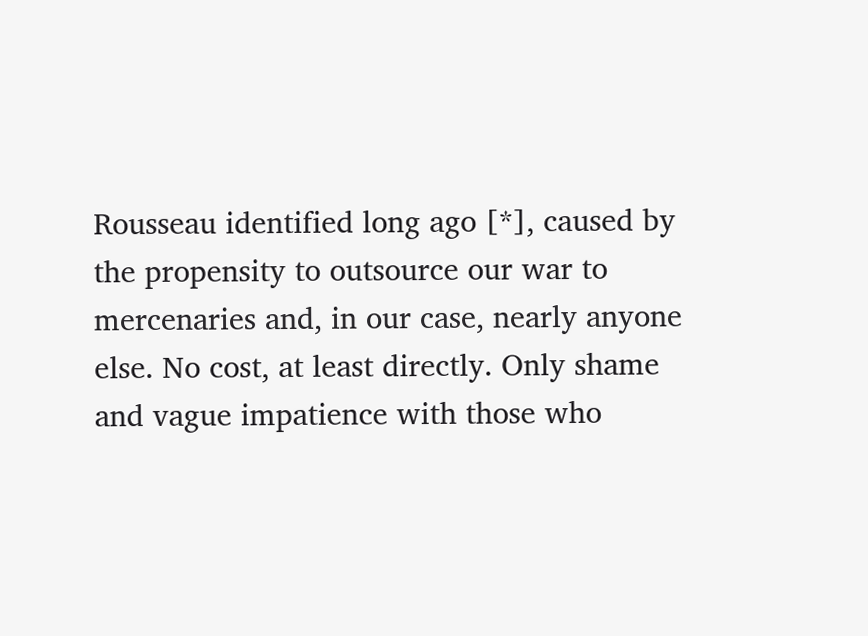Rousseau identified long ago [*], caused by the propensity to outsource our war to mercenaries and, in our case, nearly anyone else. No cost, at least directly. Only shame and vague impatience with those who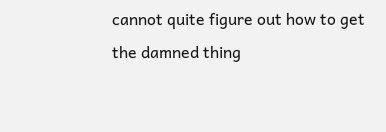cannot quite figure out how to get the damned thing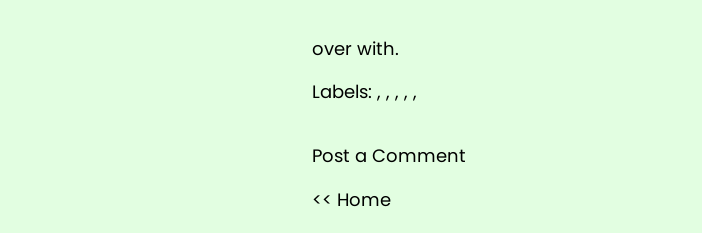over with.

Labels: , , , , ,


Post a Comment

<< Home